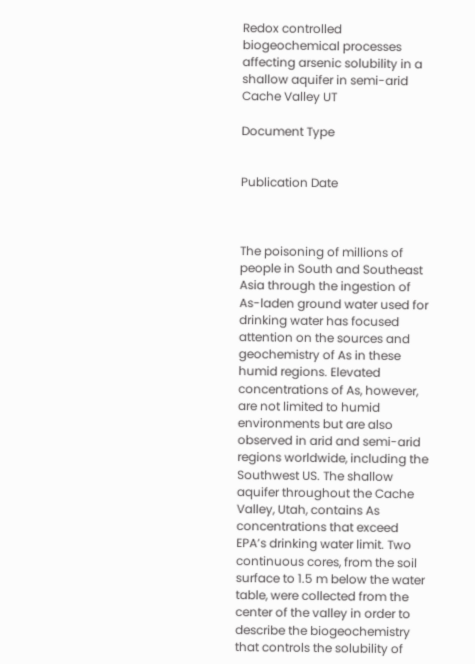Redox controlled biogeochemical processes affecting arsenic solubility in a shallow aquifer in semi-arid Cache Valley UT

Document Type


Publication Date



The poisoning of millions of people in South and Southeast Asia through the ingestion of As-laden ground water used for drinking water has focused attention on the sources and geochemistry of As in these humid regions. Elevated concentrations of As, however, are not limited to humid environments but are also observed in arid and semi-arid regions worldwide, including the Southwest US. The shallow aquifer throughout the Cache Valley, Utah, contains As concentrations that exceed EPA’s drinking water limit. Two continuous cores, from the soil surface to 1.5 m below the water table, were collected from the center of the valley in order to describe the biogeochemistry that controls the solubility of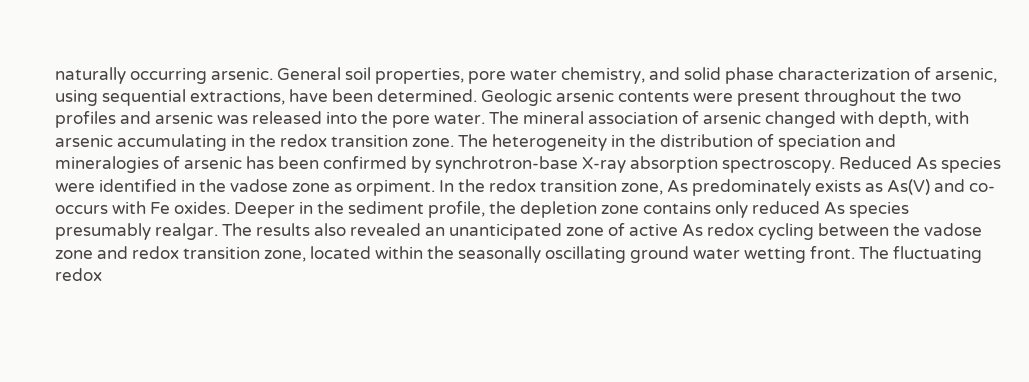naturally occurring arsenic. General soil properties, pore water chemistry, and solid phase characterization of arsenic, using sequential extractions, have been determined. Geologic arsenic contents were present throughout the two profiles and arsenic was released into the pore water. The mineral association of arsenic changed with depth, with arsenic accumulating in the redox transition zone. The heterogeneity in the distribution of speciation and mineralogies of arsenic has been confirmed by synchrotron-base X-ray absorption spectroscopy. Reduced As species were identified in the vadose zone as orpiment. In the redox transition zone, As predominately exists as As(V) and co-occurs with Fe oxides. Deeper in the sediment profile, the depletion zone contains only reduced As species presumably realgar. The results also revealed an unanticipated zone of active As redox cycling between the vadose zone and redox transition zone, located within the seasonally oscillating ground water wetting front. The fluctuating redox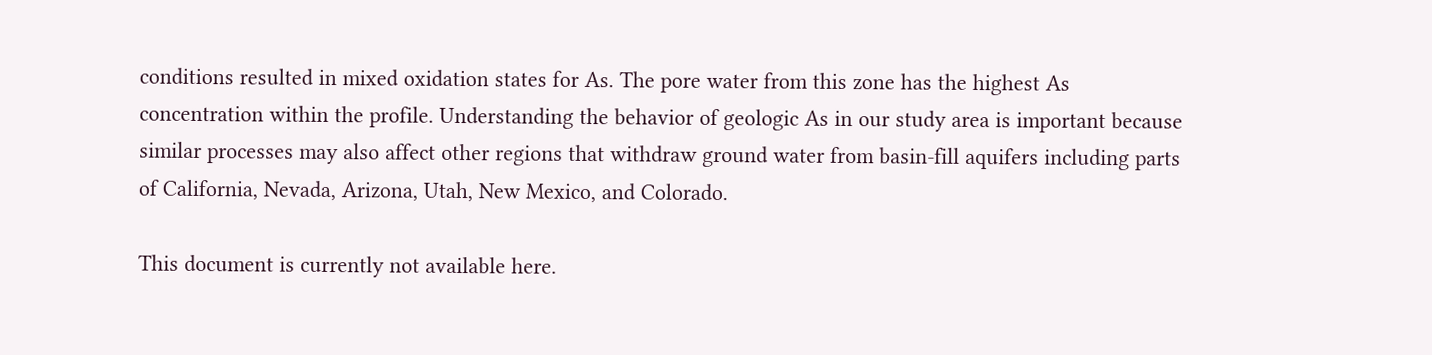conditions resulted in mixed oxidation states for As. The pore water from this zone has the highest As concentration within the profile. Understanding the behavior of geologic As in our study area is important because similar processes may also affect other regions that withdraw ground water from basin-fill aquifers including parts of California, Nevada, Arizona, Utah, New Mexico, and Colorado.

This document is currently not available here.